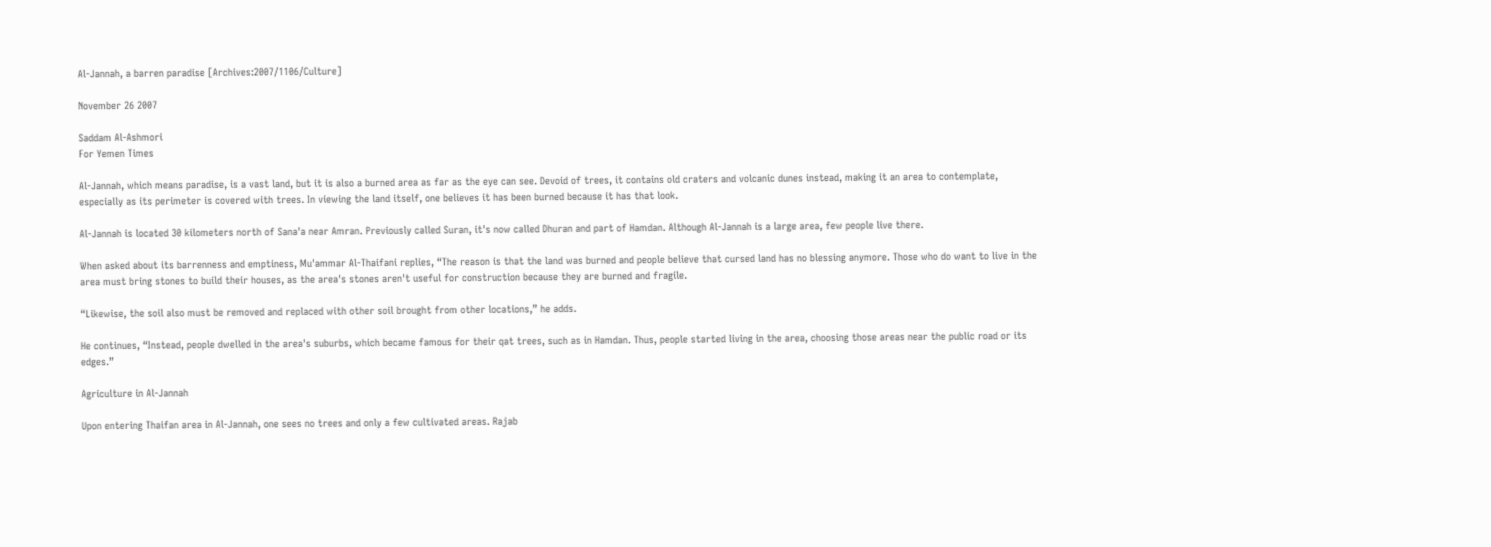Al-Jannah, a barren paradise [Archives:2007/1106/Culture]

November 26 2007

Saddam Al-Ashmori
For Yemen Times

Al-Jannah, which means paradise, is a vast land, but it is also a burned area as far as the eye can see. Devoid of trees, it contains old craters and volcanic dunes instead, making it an area to contemplate, especially as its perimeter is covered with trees. In viewing the land itself, one believes it has been burned because it has that look.

Al-Jannah is located 30 kilometers north of Sana'a near Amran. Previously called Suran, it's now called Dhuran and part of Hamdan. Although Al-Jannah is a large area, few people live there.

When asked about its barrenness and emptiness, Mu'ammar Al-Thaifani replies, “The reason is that the land was burned and people believe that cursed land has no blessing anymore. Those who do want to live in the area must bring stones to build their houses, as the area's stones aren't useful for construction because they are burned and fragile.

“Likewise, the soil also must be removed and replaced with other soil brought from other locations,” he adds.

He continues, “Instead, people dwelled in the area's suburbs, which became famous for their qat trees, such as in Hamdan. Thus, people started living in the area, choosing those areas near the public road or its edges.”

Agriculture in Al-Jannah

Upon entering Thaifan area in Al-Jannah, one sees no trees and only a few cultivated areas. Rajab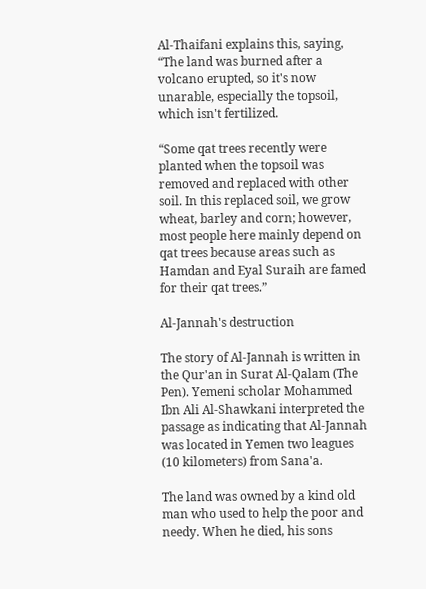Al-Thaifani explains this, saying, “The land was burned after a volcano erupted, so it's now unarable, especially the topsoil, which isn't fertilized.

“Some qat trees recently were planted when the topsoil was removed and replaced with other soil. In this replaced soil, we grow wheat, barley and corn; however, most people here mainly depend on qat trees because areas such as Hamdan and Eyal Suraih are famed for their qat trees.”

Al-Jannah's destruction

The story of Al-Jannah is written in the Qur'an in Surat Al-Qalam (The Pen). Yemeni scholar Mohammed Ibn Ali Al-Shawkani interpreted the passage as indicating that Al-Jannah was located in Yemen two leagues (10 kilometers) from Sana'a.

The land was owned by a kind old man who used to help the poor and needy. When he died, his sons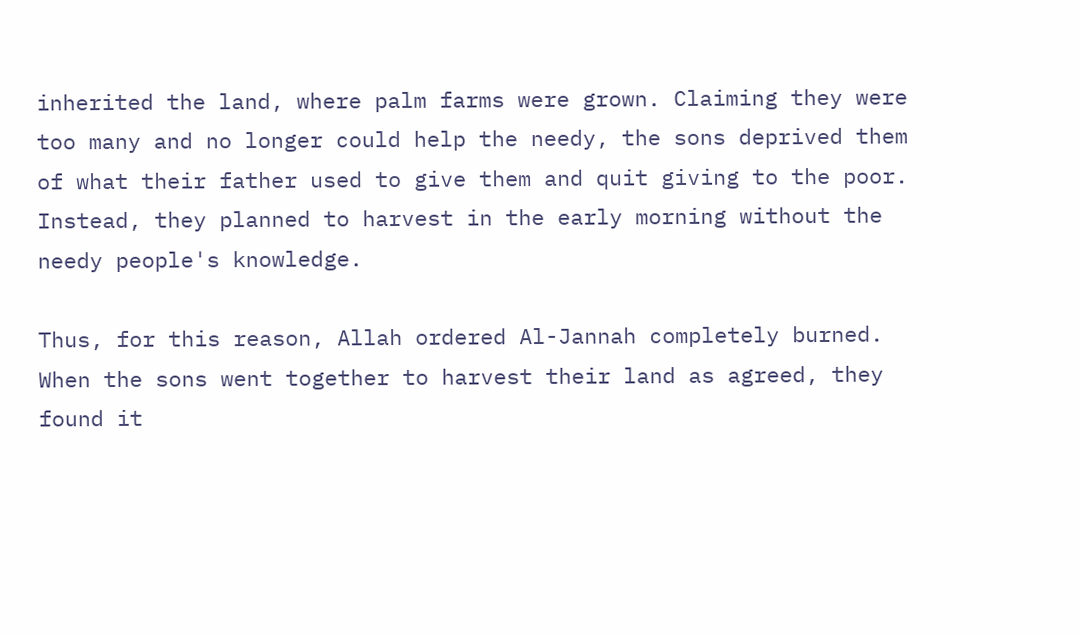inherited the land, where palm farms were grown. Claiming they were too many and no longer could help the needy, the sons deprived them of what their father used to give them and quit giving to the poor. Instead, they planned to harvest in the early morning without the needy people's knowledge.

Thus, for this reason, Allah ordered Al-Jannah completely burned. When the sons went together to harvest their land as agreed, they found it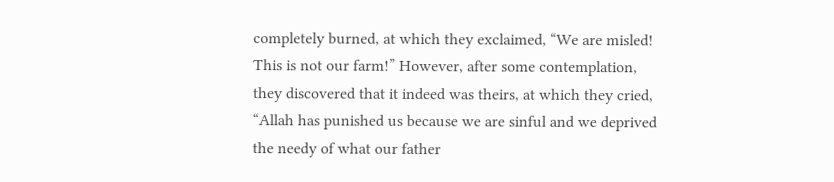completely burned, at which they exclaimed, “We are misled! This is not our farm!” However, after some contemplation, they discovered that it indeed was theirs, at which they cried, “Allah has punished us because we are sinful and we deprived the needy of what our father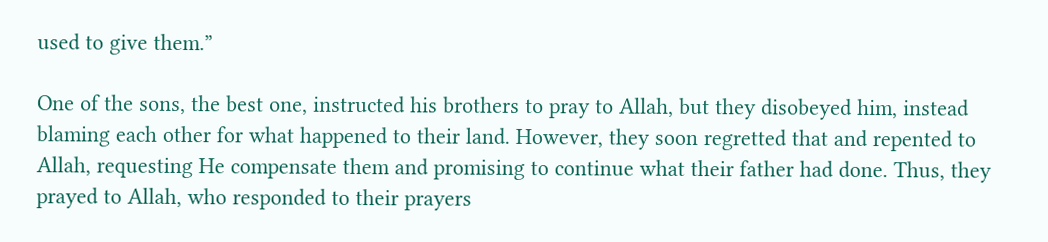used to give them.”

One of the sons, the best one, instructed his brothers to pray to Allah, but they disobeyed him, instead blaming each other for what happened to their land. However, they soon regretted that and repented to Allah, requesting He compensate them and promising to continue what their father had done. Thus, they prayed to Allah, who responded to their prayers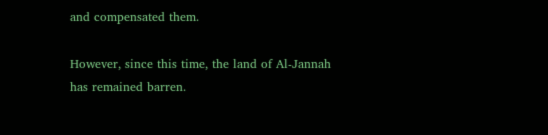and compensated them.

However, since this time, the land of Al-Jannah has remained barren.